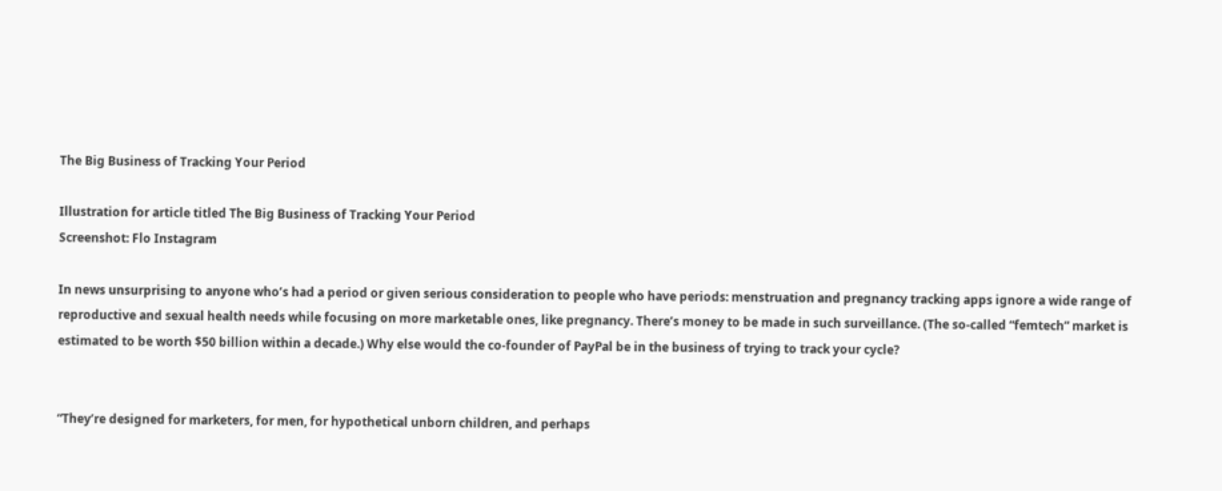The Big Business of Tracking Your Period

Illustration for article titled The Big Business of Tracking Your Period
Screenshot: Flo Instagram

In news unsurprising to anyone who’s had a period or given serious consideration to people who have periods: menstruation and pregnancy tracking apps ignore a wide range of reproductive and sexual health needs while focusing on more marketable ones, like pregnancy. There’s money to be made in such surveillance. (The so-called “femtech” market is estimated to be worth $50 billion within a decade.) Why else would the co-founder of PayPal be in the business of trying to track your cycle?


“They’re designed for marketers, for men, for hypothetical unborn children, and perhaps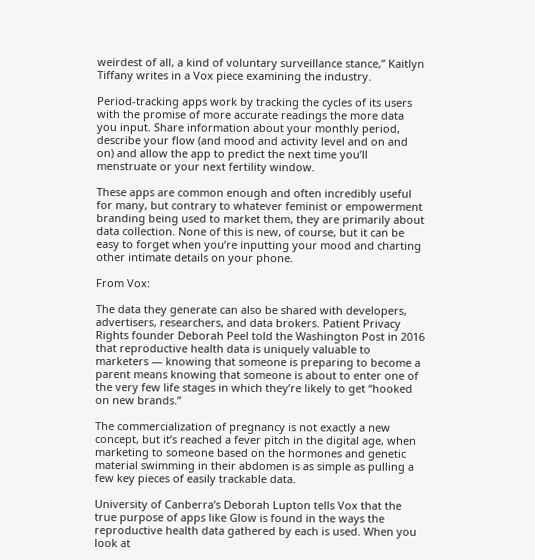weirdest of all, a kind of voluntary surveillance stance,” Kaitlyn Tiffany writes in a Vox piece examining the industry.

Period-tracking apps work by tracking the cycles of its users with the promise of more accurate readings the more data you input. Share information about your monthly period, describe your flow (and mood and activity level and on and on) and allow the app to predict the next time you’ll menstruate or your next fertility window.

These apps are common enough and often incredibly useful for many, but contrary to whatever feminist or empowerment branding being used to market them, they are primarily about data collection. None of this is new, of course, but it can be easy to forget when you’re inputting your mood and charting other intimate details on your phone.

From Vox:

The data they generate can also be shared with developers, advertisers, researchers, and data brokers. Patient Privacy Rights founder Deborah Peel told the Washington Post in 2016 that reproductive health data is uniquely valuable to marketers — knowing that someone is preparing to become a parent means knowing that someone is about to enter one of the very few life stages in which they’re likely to get “hooked on new brands.”

The commercialization of pregnancy is not exactly a new concept, but it’s reached a fever pitch in the digital age, when marketing to someone based on the hormones and genetic material swimming in their abdomen is as simple as pulling a few key pieces of easily trackable data.

University of Canberra’s Deborah Lupton tells Vox that the true purpose of apps like Glow is found in the ways the reproductive health data gathered by each is used. When you look at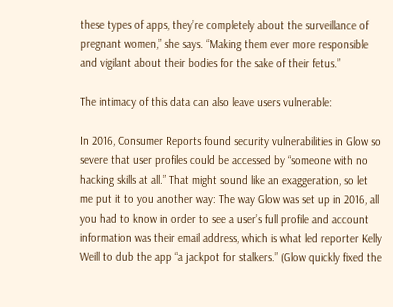these types of apps, they’re completely about the surveillance of pregnant women,” she says. “Making them ever more responsible and vigilant about their bodies for the sake of their fetus.”

The intimacy of this data can also leave users vulnerable:

In 2016, Consumer Reports found security vulnerabilities in Glow so severe that user profiles could be accessed by “someone with no hacking skills at all.” That might sound like an exaggeration, so let me put it to you another way: The way Glow was set up in 2016, all you had to know in order to see a user’s full profile and account information was their email address, which is what led reporter Kelly Weill to dub the app “a jackpot for stalkers.” (Glow quickly fixed the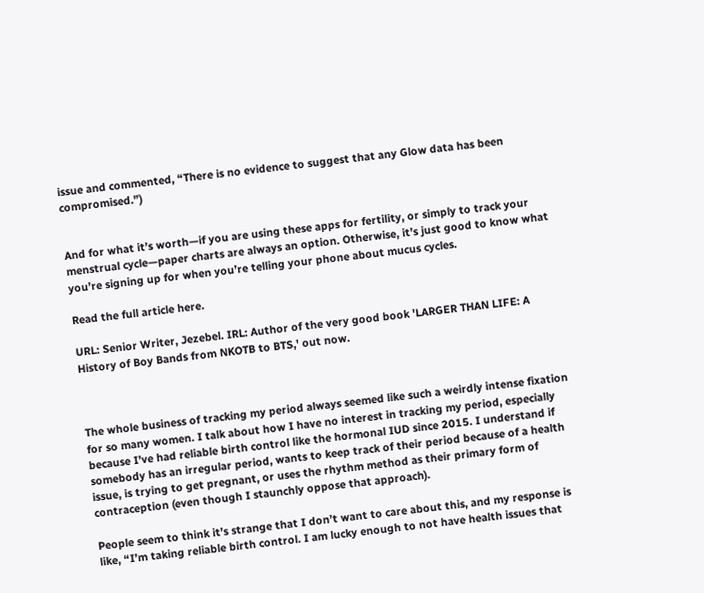issue and commented, “There is no evidence to suggest that any Glow data has been compromised.”)


And for what it’s worth—if you are using these apps for fertility, or simply to track your menstrual cycle—paper charts are always an option. Otherwise, it’s just good to know what you’re signing up for when you’re telling your phone about mucus cycles.

Read the full article here.

URL: Senior Writer, Jezebel. IRL: Author of the very good book 'LARGER THAN LIFE: A History of Boy Bands from NKOTB to BTS,' out now.



The whole business of tracking my period always seemed like such a weirdly intense fixation for so many women. I talk about how I have no interest in tracking my period, especially because I’ve had reliable birth control like the hormonal IUD since 2015. I understand if somebody has an irregular period, wants to keep track of their period because of a health issue, is trying to get pregnant, or uses the rhythm method as their primary form of contraception (even though I staunchly oppose that approach).

People seem to think it’s strange that I don’t want to care about this, and my response is like, “I’m taking reliable birth control. I am lucky enough to not have health issues that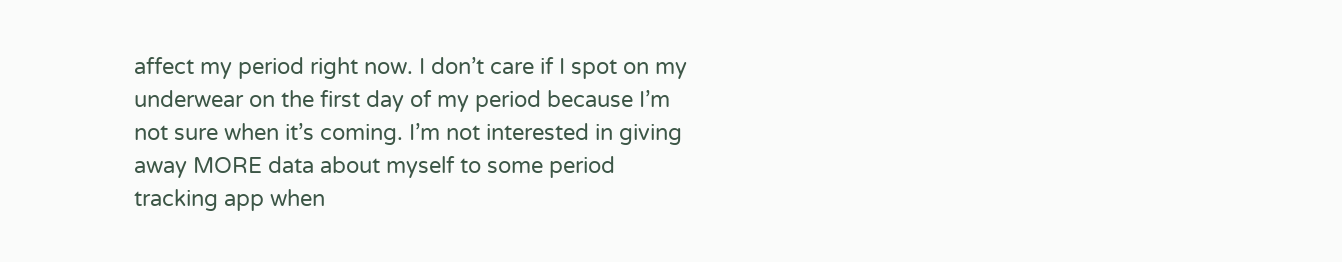affect my period right now. I don’t care if I spot on my underwear on the first day of my period because I’m not sure when it’s coming. I’m not interested in giving away MORE data about myself to some period tracking app when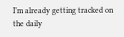I’m already getting tracked on the daily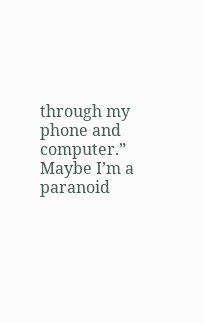through my phone and computer.” Maybe I’m a paranoid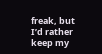freak, but I’d rather keep my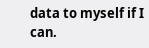data to myself if I can.